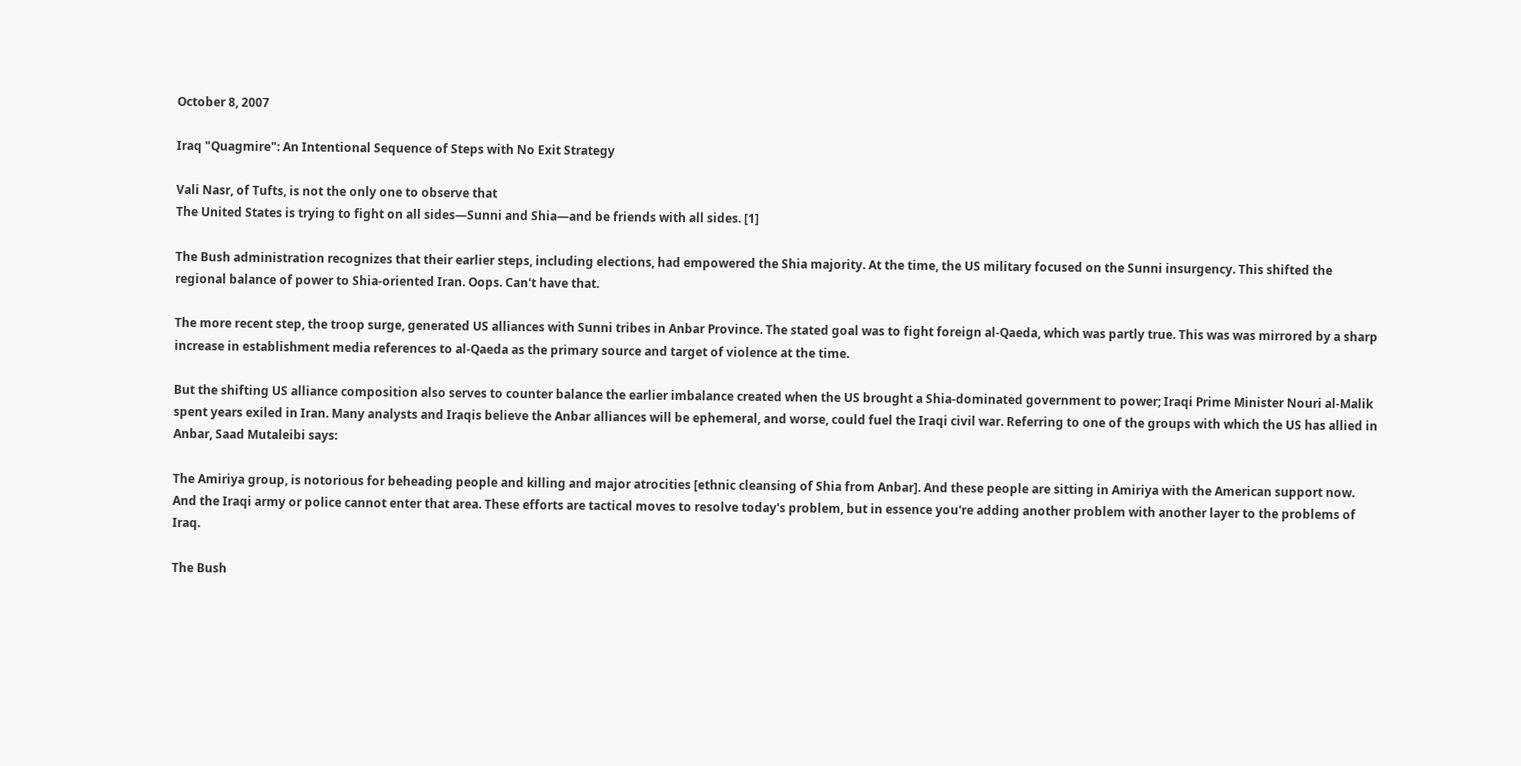October 8, 2007

Iraq "Quagmire": An Intentional Sequence of Steps with No Exit Strategy

Vali Nasr, of Tufts, is not the only one to observe that
The United States is trying to fight on all sides—Sunni and Shia—and be friends with all sides. [1]

The Bush administration recognizes that their earlier steps, including elections, had empowered the Shia majority. At the time, the US military focused on the Sunni insurgency. This shifted the regional balance of power to Shia-oriented Iran. Oops. Can't have that.

The more recent step, the troop surge, generated US alliances with Sunni tribes in Anbar Province. The stated goal was to fight foreign al-Qaeda, which was partly true. This was was mirrored by a sharp increase in establishment media references to al-Qaeda as the primary source and target of violence at the time.

But the shifting US alliance composition also serves to counter balance the earlier imbalance created when the US brought a Shia-dominated government to power; Iraqi Prime Minister Nouri al-Malik spent years exiled in Iran. Many analysts and Iraqis believe the Anbar alliances will be ephemeral, and worse, could fuel the Iraqi civil war. Referring to one of the groups with which the US has allied in Anbar, Saad Mutaleibi says:

The Amiriya group, is notorious for beheading people and killing and major atrocities [ethnic cleansing of Shia from Anbar]. And these people are sitting in Amiriya with the American support now. And the Iraqi army or police cannot enter that area. These efforts are tactical moves to resolve today's problem, but in essence you're adding another problem with another layer to the problems of Iraq.

The Bush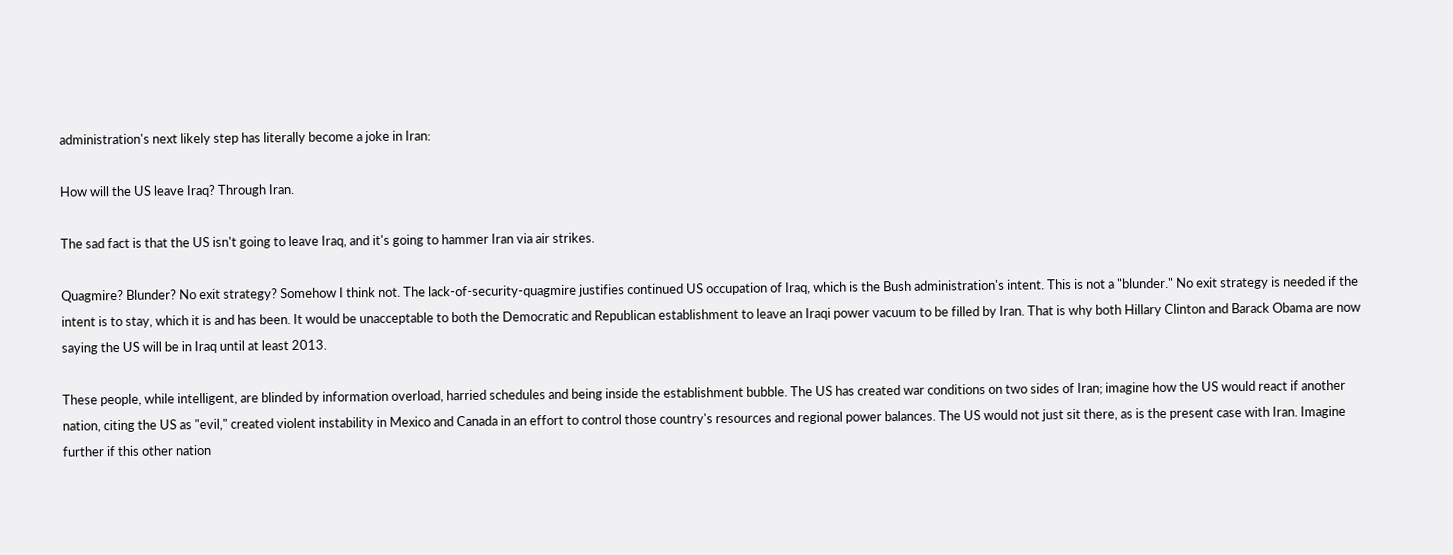administration's next likely step has literally become a joke in Iran:

How will the US leave Iraq? Through Iran.

The sad fact is that the US isn't going to leave Iraq, and it's going to hammer Iran via air strikes.

Quagmire? Blunder? No exit strategy? Somehow I think not. The lack-of-security-quagmire justifies continued US occupation of Iraq, which is the Bush administration's intent. This is not a "blunder." No exit strategy is needed if the intent is to stay, which it is and has been. It would be unacceptable to both the Democratic and Republican establishment to leave an Iraqi power vacuum to be filled by Iran. That is why both Hillary Clinton and Barack Obama are now saying the US will be in Iraq until at least 2013.

These people, while intelligent, are blinded by information overload, harried schedules and being inside the establishment bubble. The US has created war conditions on two sides of Iran; imagine how the US would react if another nation, citing the US as "evil," created violent instability in Mexico and Canada in an effort to control those country's resources and regional power balances. The US would not just sit there, as is the present case with Iran. Imagine further if this other nation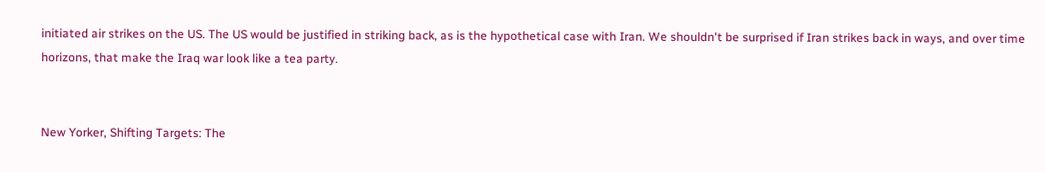initiated air strikes on the US. The US would be justified in striking back, as is the hypothetical case with Iran. We shouldn't be surprised if Iran strikes back in ways, and over time horizons, that make the Iraq war look like a tea party.


New Yorker, Shifting Targets: The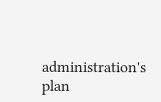administration's plan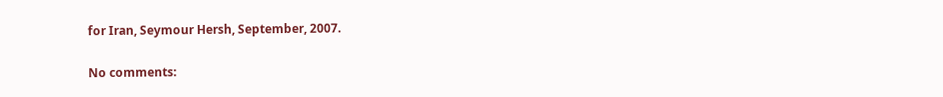for Iran, Seymour Hersh, September, 2007.

No comments: